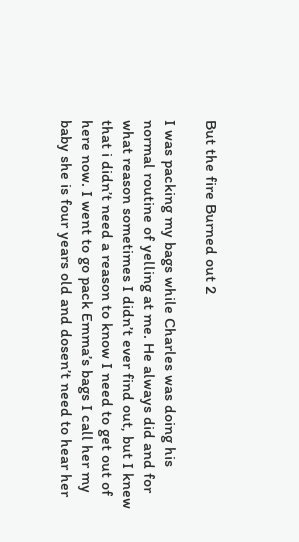But the fire Burned out 2

I was packing my bags while Charles was doing his normal routine of yelling at me. He always did and for what reason sometimes I didn’t ever find out, but I knew that i didn’t need a reason to know I need to get out of here now. I went to go pack Emma’s bags I call her my baby she is four years old and dosen’t need to hear her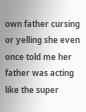own father cursing or yelling she even once told me her father was acting like the super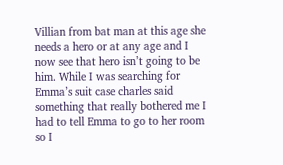Villian from bat man at this age she needs a hero or at any age and I now see that hero isn’t going to be him. While I was searching for Emma’s suit case charles said something that really bothered me I had to tell Emma to go to her room so I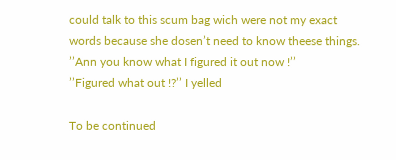could talk to this scum bag wich were not my exact words because she dosen’t need to know theese things.
’’Ann you know what I figured it out now !’’
’’Figured what out !?’’ I yelled

To be continued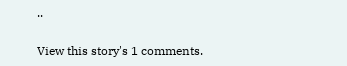..

View this story's 1 comments.